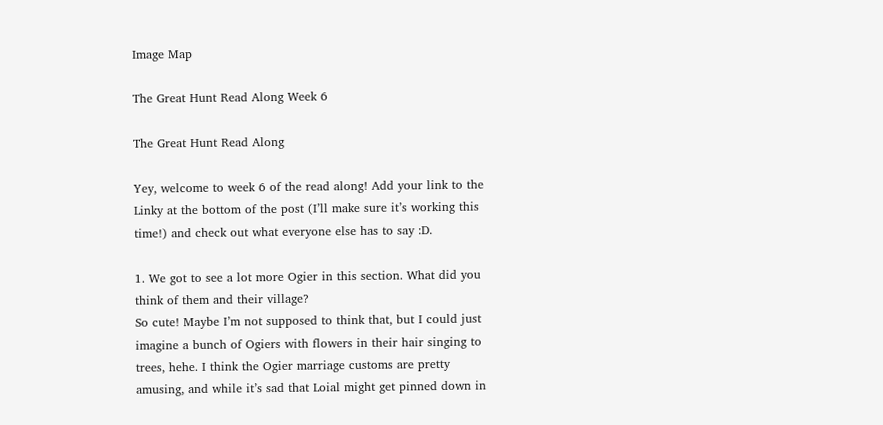Image Map

The Great Hunt Read Along Week 6

The Great Hunt Read Along

Yey, welcome to week 6 of the read along! Add your link to the Linky at the bottom of the post (I’ll make sure it’s working this time!) and check out what everyone else has to say :D.

1. We got to see a lot more Ogier in this section. What did you think of them and their village?
So cute! Maybe I’m not supposed to think that, but I could just imagine a bunch of Ogiers with flowers in their hair singing to trees, hehe. I think the Ogier marriage customs are pretty amusing, and while it’s sad that Loial might get pinned down in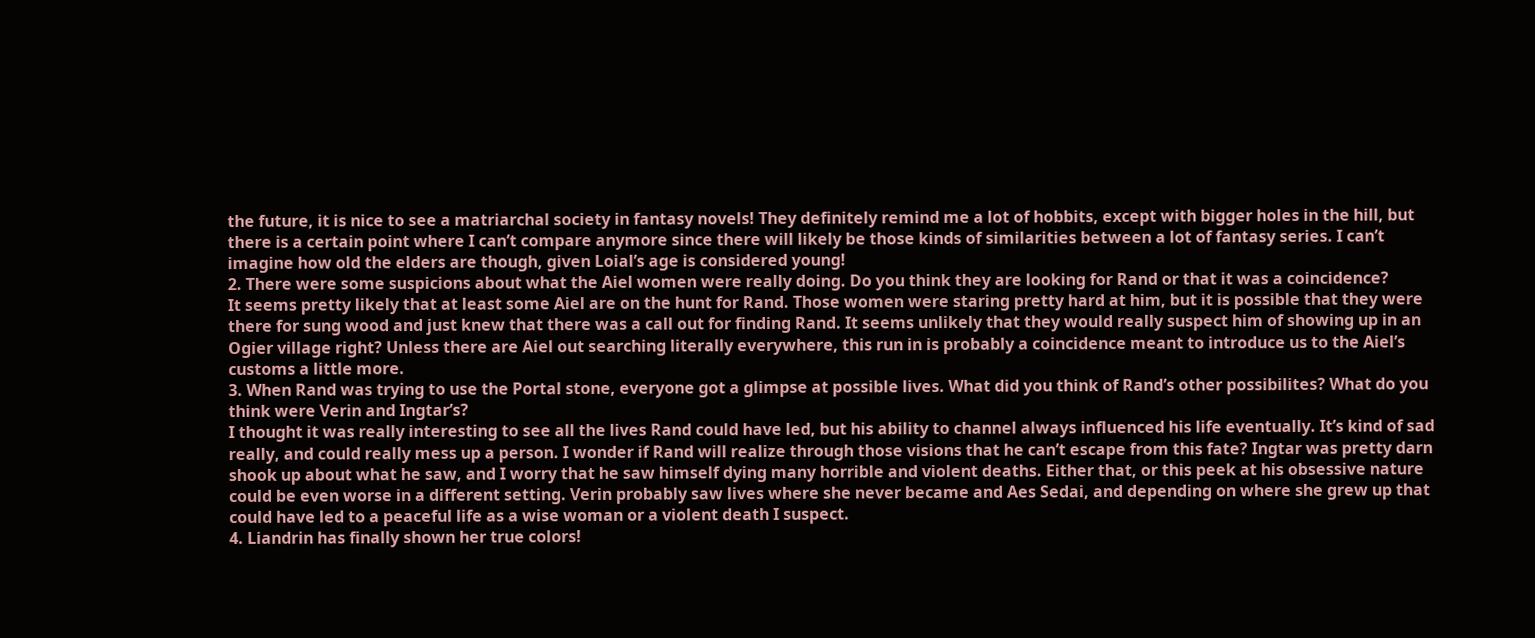the future, it is nice to see a matriarchal society in fantasy novels! They definitely remind me a lot of hobbits, except with bigger holes in the hill, but there is a certain point where I can’t compare anymore since there will likely be those kinds of similarities between a lot of fantasy series. I can’t imagine how old the elders are though, given Loial’s age is considered young!
2. There were some suspicions about what the Aiel women were really doing. Do you think they are looking for Rand or that it was a coincidence?
It seems pretty likely that at least some Aiel are on the hunt for Rand. Those women were staring pretty hard at him, but it is possible that they were there for sung wood and just knew that there was a call out for finding Rand. It seems unlikely that they would really suspect him of showing up in an Ogier village right? Unless there are Aiel out searching literally everywhere, this run in is probably a coincidence meant to introduce us to the Aiel’s customs a little more.
3. When Rand was trying to use the Portal stone, everyone got a glimpse at possible lives. What did you think of Rand’s other possibilites? What do you think were Verin and Ingtar’s?
I thought it was really interesting to see all the lives Rand could have led, but his ability to channel always influenced his life eventually. It’s kind of sad really, and could really mess up a person. I wonder if Rand will realize through those visions that he can’t escape from this fate? Ingtar was pretty darn shook up about what he saw, and I worry that he saw himself dying many horrible and violent deaths. Either that, or this peek at his obsessive nature could be even worse in a different setting. Verin probably saw lives where she never became and Aes Sedai, and depending on where she grew up that could have led to a peaceful life as a wise woman or a violent death I suspect.
4. Liandrin has finally shown her true colors!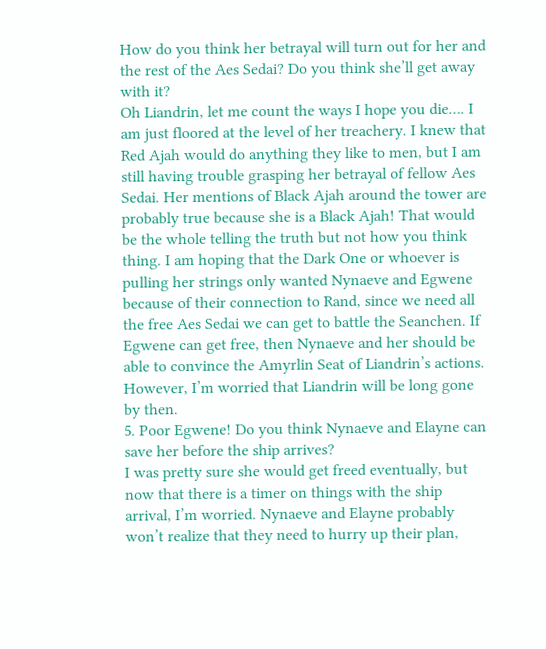How do you think her betrayal will turn out for her and the rest of the Aes Sedai? Do you think she’ll get away with it?
Oh Liandrin, let me count the ways I hope you die…. I am just floored at the level of her treachery. I knew that Red Ajah would do anything they like to men, but I am still having trouble grasping her betrayal of fellow Aes Sedai. Her mentions of Black Ajah around the tower are probably true because she is a Black Ajah! That would be the whole telling the truth but not how you think thing. I am hoping that the Dark One or whoever is pulling her strings only wanted Nynaeve and Egwene because of their connection to Rand, since we need all the free Aes Sedai we can get to battle the Seanchen. If Egwene can get free, then Nynaeve and her should be able to convince the Amyrlin Seat of Liandrin’s actions. However, I’m worried that Liandrin will be long gone by then.
5. Poor Egwene! Do you think Nynaeve and Elayne can save her before the ship arrives?
I was pretty sure she would get freed eventually, but now that there is a timer on things with the ship arrival, I’m worried. Nynaeve and Elayne probably won’t realize that they need to hurry up their plan,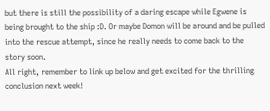but there is still the possibility of a daring escape while Egwene is being brought to the ship :D. Or maybe Domon will be around and be pulled into the rescue attempt, since he really needs to come back to the story soon.
All right, remember to link up below and get excited for the thrilling conclusion next week!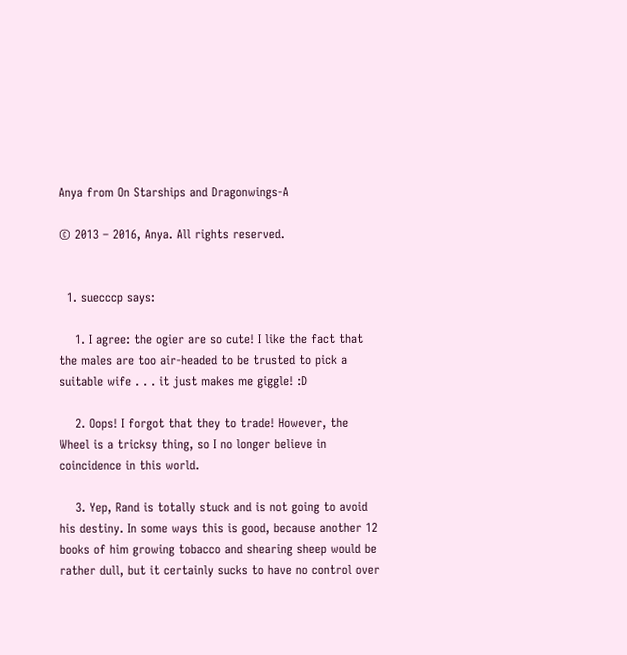Anya from On Starships and Dragonwings-A

© 2013 – 2016, Anya. All rights reserved.


  1. suecccp says:

    1. I agree: the ogier are so cute! I like the fact that the males are too air-headed to be trusted to pick a suitable wife . . . it just makes me giggle! :D

    2. Oops! I forgot that they to trade! However, the Wheel is a tricksy thing, so I no longer believe in coincidence in this world.

    3. Yep, Rand is totally stuck and is not going to avoid his destiny. In some ways this is good, because another 12 books of him growing tobacco and shearing sheep would be rather dull, but it certainly sucks to have no control over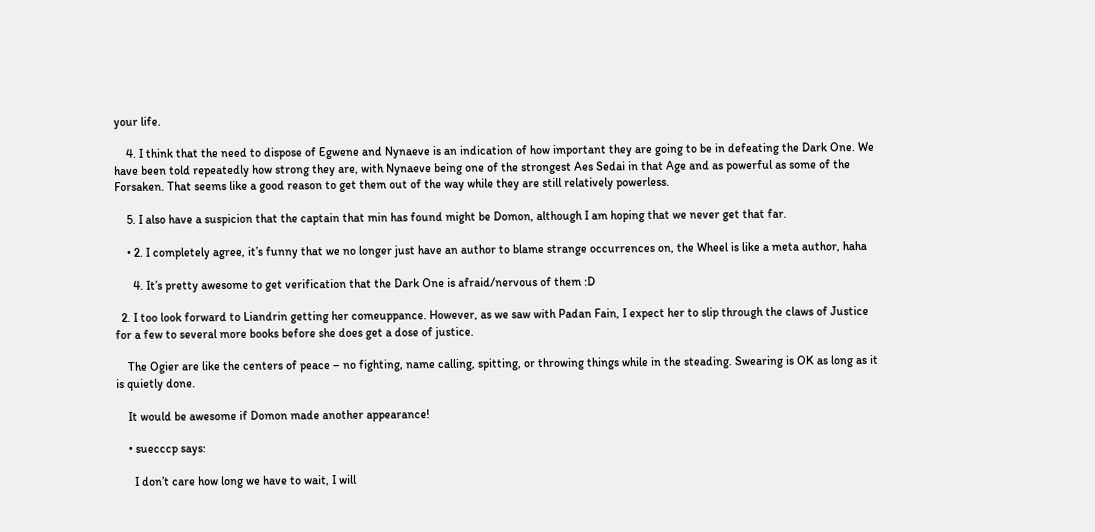your life.

    4. I think that the need to dispose of Egwene and Nynaeve is an indication of how important they are going to be in defeating the Dark One. We have been told repeatedly how strong they are, with Nynaeve being one of the strongest Aes Sedai in that Age and as powerful as some of the Forsaken. That seems like a good reason to get them out of the way while they are still relatively powerless.

    5. I also have a suspicion that the captain that min has found might be Domon, although I am hoping that we never get that far.

    • 2. I completely agree, it’s funny that we no longer just have an author to blame strange occurrences on, the Wheel is like a meta author, haha

      4. It’s pretty awesome to get verification that the Dark One is afraid/nervous of them :D

  2. I too look forward to Liandrin getting her comeuppance. However, as we saw with Padan Fain, I expect her to slip through the claws of Justice for a few to several more books before she does get a dose of justice.

    The Ogier are like the centers of peace – no fighting, name calling, spitting, or throwing things while in the steading. Swearing is OK as long as it is quietly done.

    It would be awesome if Domon made another appearance!

    • suecccp says:

      I don’t care how long we have to wait, I will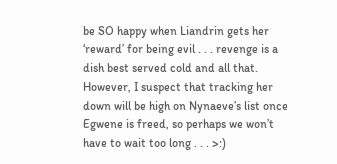be SO happy when Liandrin gets her ‘reward’ for being evil . . . revenge is a dish best served cold and all that. However, I suspect that tracking her down will be high on Nynaeve’s list once Egwene is freed, so perhaps we won’t have to wait too long . . . >:)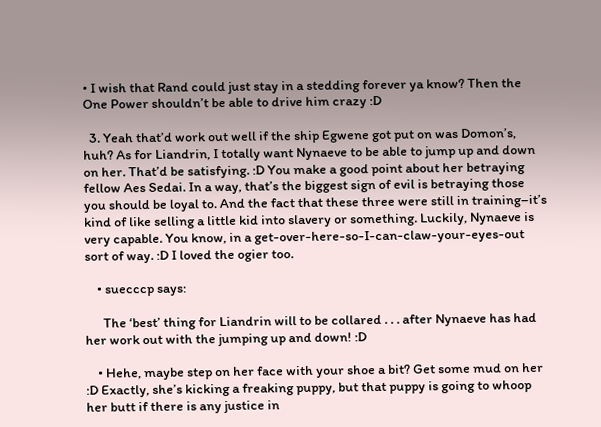• I wish that Rand could just stay in a stedding forever ya know? Then the One Power shouldn’t be able to drive him crazy :D

  3. Yeah that’d work out well if the ship Egwene got put on was Domon’s, huh? As for Liandrin, I totally want Nynaeve to be able to jump up and down on her. That’d be satisfying. :D You make a good point about her betraying fellow Aes Sedai. In a way, that’s the biggest sign of evil is betraying those you should be loyal to. And the fact that these three were still in training–it’s kind of like selling a little kid into slavery or something. Luckily, Nynaeve is very capable. You know, in a get-over-here-so-I-can-claw-your-eyes-out sort of way. :D I loved the ogier too.

    • suecccp says:

      The ‘best’ thing for Liandrin will to be collared . . . after Nynaeve has had her work out with the jumping up and down! :D

    • Hehe, maybe step on her face with your shoe a bit? Get some mud on her :D Exactly, she’s kicking a freaking puppy, but that puppy is going to whoop her butt if there is any justice in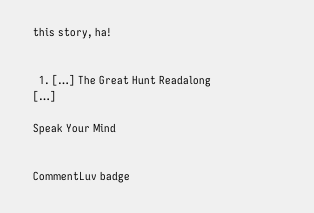this story, ha!


  1. […] The Great Hunt Readalong […]

Speak Your Mind


CommentLuv badge